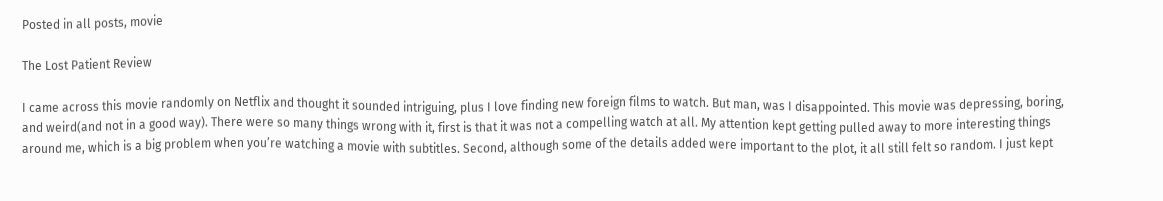Posted in all posts, movie

The Lost Patient Review

I came across this movie randomly on Netflix and thought it sounded intriguing, plus I love finding new foreign films to watch. But man, was I disappointed. This movie was depressing, boring, and weird(and not in a good way). There were so many things wrong with it, first is that it was not a compelling watch at all. My attention kept getting pulled away to more interesting things around me, which is a big problem when you’re watching a movie with subtitles. Second, although some of the details added were important to the plot, it all still felt so random. I just kept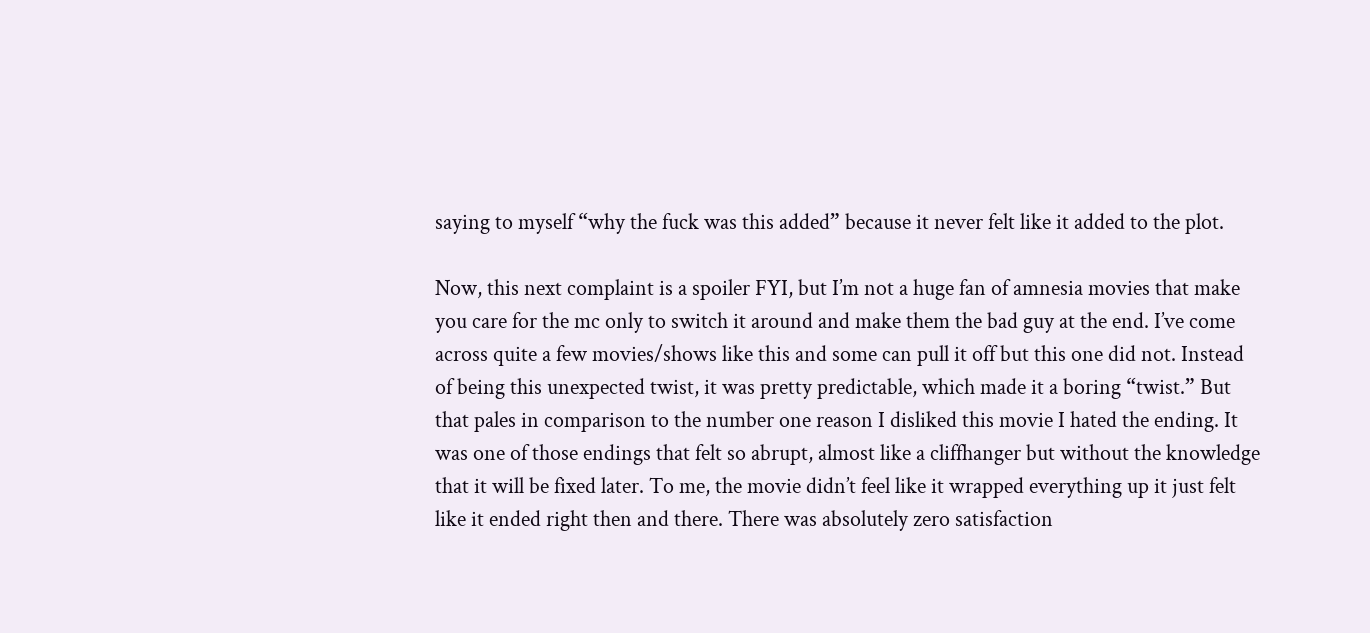saying to myself “why the fuck was this added” because it never felt like it added to the plot.

Now, this next complaint is a spoiler FYI, but I’m not a huge fan of amnesia movies that make you care for the mc only to switch it around and make them the bad guy at the end. I’ve come across quite a few movies/shows like this and some can pull it off but this one did not. Instead of being this unexpected twist, it was pretty predictable, which made it a boring “twist.” But that pales in comparison to the number one reason I disliked this movie I hated the ending. It was one of those endings that felt so abrupt, almost like a cliffhanger but without the knowledge that it will be fixed later. To me, the movie didn’t feel like it wrapped everything up it just felt like it ended right then and there. There was absolutely zero satisfaction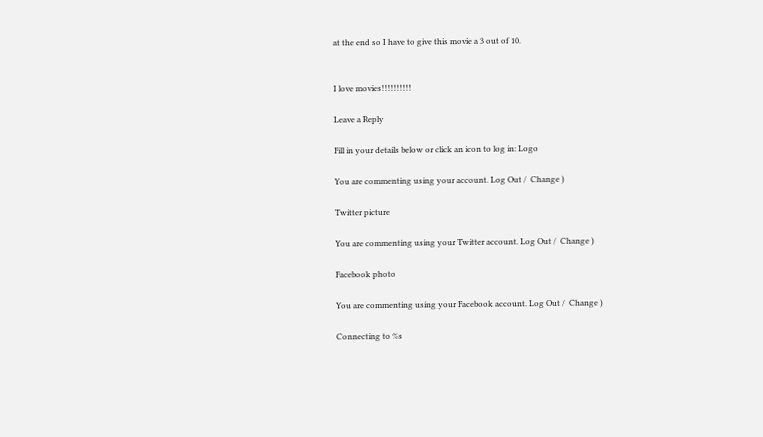at the end so I have to give this movie a 3 out of 10.


I love movies!!!!!!!!!!

Leave a Reply

Fill in your details below or click an icon to log in: Logo

You are commenting using your account. Log Out /  Change )

Twitter picture

You are commenting using your Twitter account. Log Out /  Change )

Facebook photo

You are commenting using your Facebook account. Log Out /  Change )

Connecting to %s